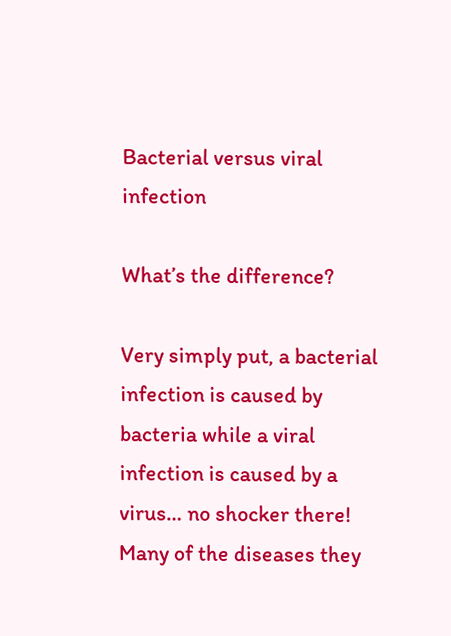Bacterial versus viral infection

What’s the difference?

Very simply put, a bacterial infection is caused by bacteria while a viral infection is caused by a virus… no shocker there! Many of the diseases they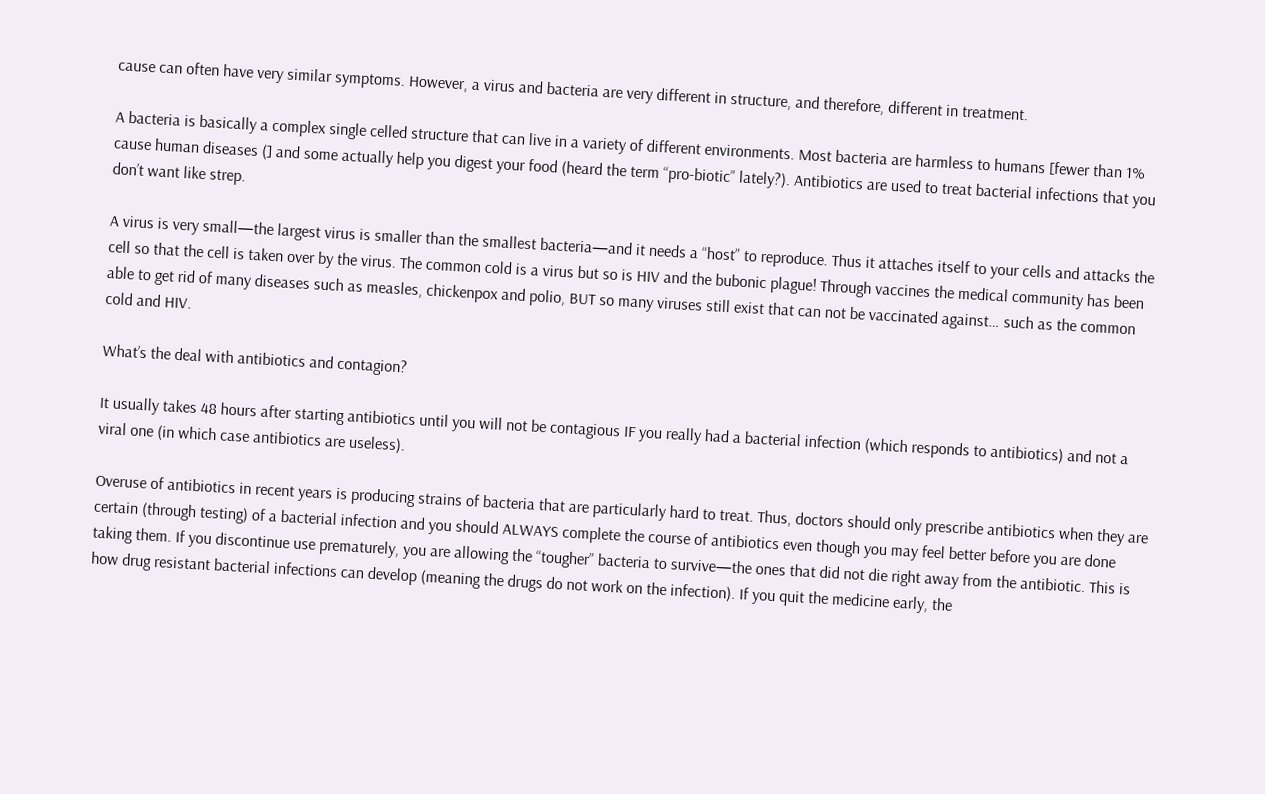cause can often have very similar symptoms. However, a virus and bacteria are very different in structure, and therefore, different in treatment.

A bacteria is basically a complex single celled structure that can live in a variety of different environments. Most bacteria are harmless to humans [fewer than 1% cause human diseases (] and some actually help you digest your food (heard the term “pro-biotic” lately?). Antibiotics are used to treat bacterial infections that you don’t want like strep.

A virus is very small—the largest virus is smaller than the smallest bacteria—and it needs a “host” to reproduce. Thus it attaches itself to your cells and attacks the cell so that the cell is taken over by the virus. The common cold is a virus but so is HIV and the bubonic plague! Through vaccines the medical community has been able to get rid of many diseases such as measles, chickenpox and polio, BUT so many viruses still exist that can not be vaccinated against… such as the common cold and HIV.

What’s the deal with antibiotics and contagion?

It usually takes 48 hours after starting antibiotics until you will not be contagious IF you really had a bacterial infection (which responds to antibiotics) and not a viral one (in which case antibiotics are useless).

Overuse of antibiotics in recent years is producing strains of bacteria that are particularly hard to treat. Thus, doctors should only prescribe antibiotics when they are certain (through testing) of a bacterial infection and you should ALWAYS complete the course of antibiotics even though you may feel better before you are done taking them. If you discontinue use prematurely, you are allowing the “tougher” bacteria to survive—the ones that did not die right away from the antibiotic. This is how drug resistant bacterial infections can develop (meaning the drugs do not work on the infection). If you quit the medicine early, the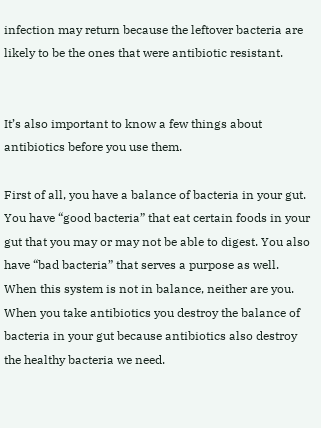infection may return because the leftover bacteria are likely to be the ones that were antibiotic resistant.


It’s also important to know a few things about antibiotics before you use them.

First of all, you have a balance of bacteria in your gut. You have “good bacteria” that eat certain foods in your gut that you may or may not be able to digest. You also have “bad bacteria” that serves a purpose as well. When this system is not in balance, neither are you. When you take antibiotics you destroy the balance of bacteria in your gut because antibiotics also destroy the healthy bacteria we need.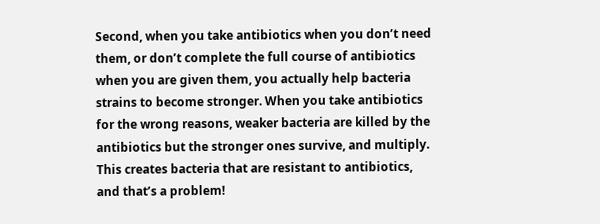Second, when you take antibiotics when you don’t need them, or don’t complete the full course of antibiotics when you are given them, you actually help bacteria strains to become stronger. When you take antibiotics for the wrong reasons, weaker bacteria are killed by the antibiotics but the stronger ones survive, and multiply. This creates bacteria that are resistant to antibiotics, and that’s a problem!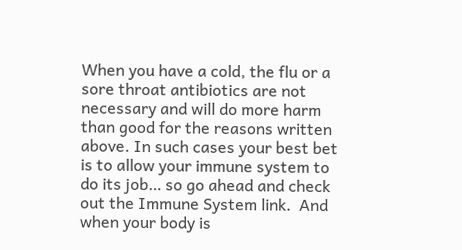When you have a cold, the flu or a sore throat antibiotics are not necessary and will do more harm than good for the reasons written above. In such cases your best bet is to allow your immune system to do its job… so go ahead and check out the Immune System link.  And when your body is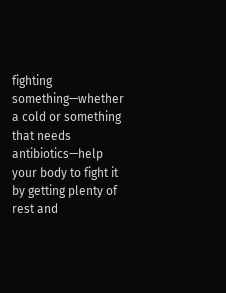fighting something—whether a cold or something that needs antibiotics—help your body to fight it by getting plenty of rest and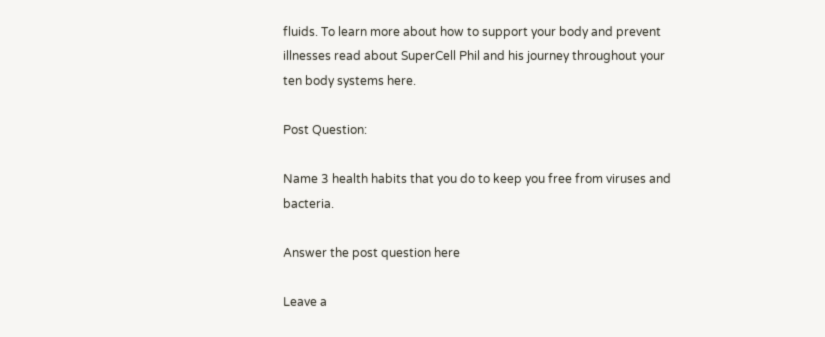fluids. To learn more about how to support your body and prevent illnesses read about SuperCell Phil and his journey throughout your ten body systems here.

Post Question:

Name 3 health habits that you do to keep you free from viruses and bacteria.

Answer the post question here

Leave a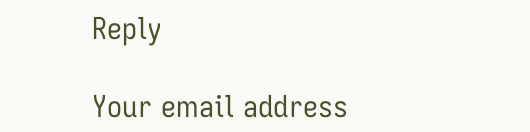Reply

Your email address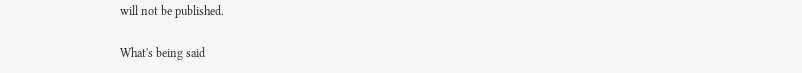will not be published.

What's being said